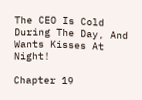The CEO Is Cold During The Day, And Wants Kisses At Night!

Chapter 19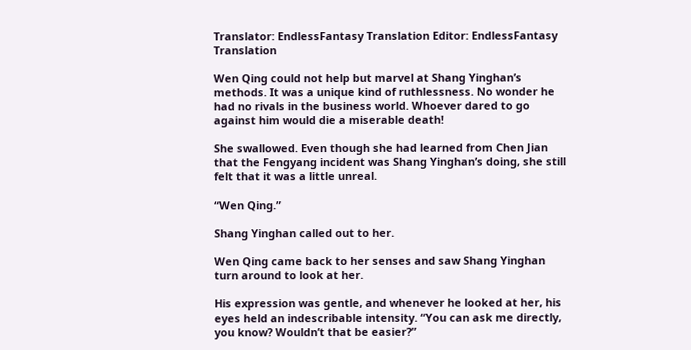Translator: EndlessFantasy Translation Editor: EndlessFantasy Translation

Wen Qing could not help but marvel at Shang Yinghan’s methods. It was a unique kind of ruthlessness. No wonder he had no rivals in the business world. Whoever dared to go against him would die a miserable death!

She swallowed. Even though she had learned from Chen Jian that the Fengyang incident was Shang Yinghan’s doing, she still felt that it was a little unreal.

“Wen Qing.”

Shang Yinghan called out to her.

Wen Qing came back to her senses and saw Shang Yinghan turn around to look at her.

His expression was gentle, and whenever he looked at her, his eyes held an indescribable intensity. “You can ask me directly, you know? Wouldn’t that be easier?”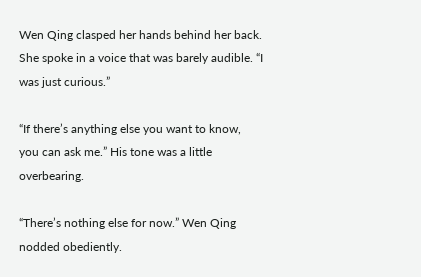Wen Qing clasped her hands behind her back. She spoke in a voice that was barely audible. “I was just curious.”

“If there’s anything else you want to know, you can ask me.” His tone was a little overbearing.

“There’s nothing else for now.” Wen Qing nodded obediently.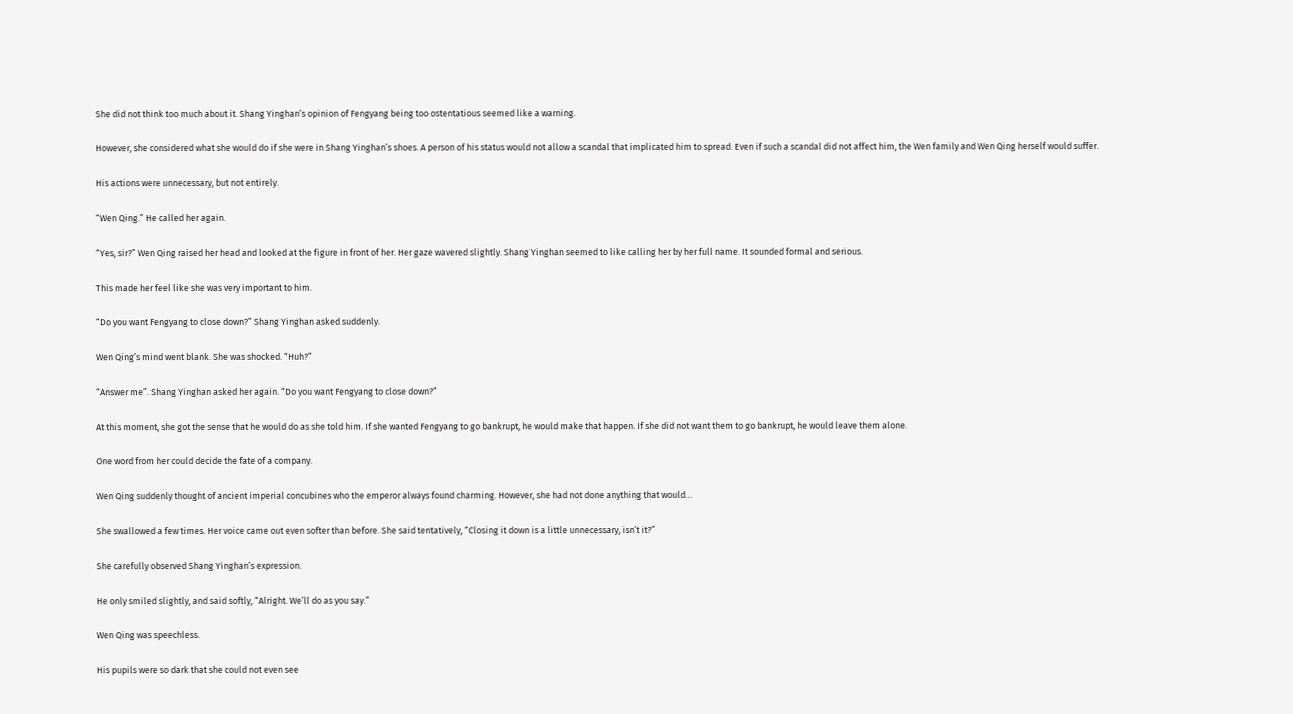She did not think too much about it. Shang Yinghan’s opinion of Fengyang being too ostentatious seemed like a warning.

However, she considered what she would do if she were in Shang Yinghan’s shoes. A person of his status would not allow a scandal that implicated him to spread. Even if such a scandal did not affect him, the Wen family and Wen Qing herself would suffer.

His actions were unnecessary, but not entirely.

“Wen Qing.” He called her again.

“Yes, sir?” Wen Qing raised her head and looked at the figure in front of her. Her gaze wavered slightly. Shang Yinghan seemed to like calling her by her full name. It sounded formal and serious.

This made her feel like she was very important to him.

“Do you want Fengyang to close down?” Shang Yinghan asked suddenly.

Wen Qing’s mind went blank. She was shocked. “Huh?”

“Answer me”. Shang Yinghan asked her again. “Do you want Fengyang to close down?”

At this moment, she got the sense that he would do as she told him. If she wanted Fengyang to go bankrupt, he would make that happen. If she did not want them to go bankrupt, he would leave them alone.

One word from her could decide the fate of a company.

Wen Qing suddenly thought of ancient imperial concubines who the emperor always found charming. However, she had not done anything that would…

She swallowed a few times. Her voice came out even softer than before. She said tentatively, “Closing it down is a little unnecessary, isn’t it?”

She carefully observed Shang Yinghan’s expression.

He only smiled slightly, and said softly, “Alright. We’ll do as you say.”

Wen Qing was speechless.

His pupils were so dark that she could not even see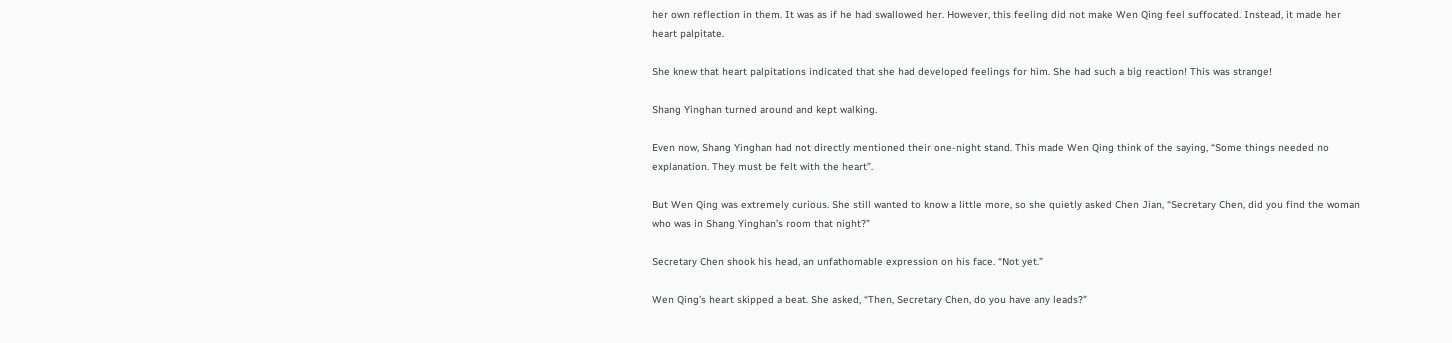her own reflection in them. It was as if he had swallowed her. However, this feeling did not make Wen Qing feel suffocated. Instead, it made her heart palpitate.

She knew that heart palpitations indicated that she had developed feelings for him. She had such a big reaction! This was strange!

Shang Yinghan turned around and kept walking.

Even now, Shang Yinghan had not directly mentioned their one-night stand. This made Wen Qing think of the saying, “Some things needed no explanation. They must be felt with the heart”.

But Wen Qing was extremely curious. She still wanted to know a little more, so she quietly asked Chen Jian, “Secretary Chen, did you find the woman who was in Shang Yinghan’s room that night?”

Secretary Chen shook his head, an unfathomable expression on his face. “Not yet.”

Wen Qing’s heart skipped a beat. She asked, “Then, Secretary Chen, do you have any leads?”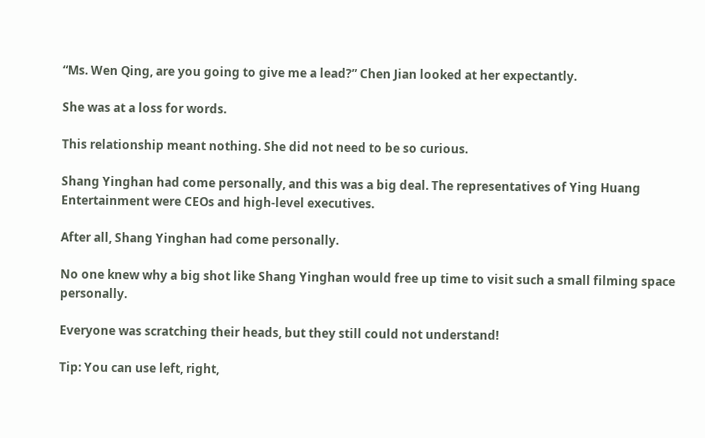“Ms. Wen Qing, are you going to give me a lead?” Chen Jian looked at her expectantly.

She was at a loss for words.

This relationship meant nothing. She did not need to be so curious.

Shang Yinghan had come personally, and this was a big deal. The representatives of Ying Huang Entertainment were CEOs and high-level executives.

After all, Shang Yinghan had come personally.

No one knew why a big shot like Shang Yinghan would free up time to visit such a small filming space personally.

Everyone was scratching their heads, but they still could not understand!

Tip: You can use left, right,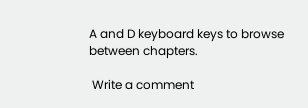A and D keyboard keys to browse between chapters.

 Write a comment